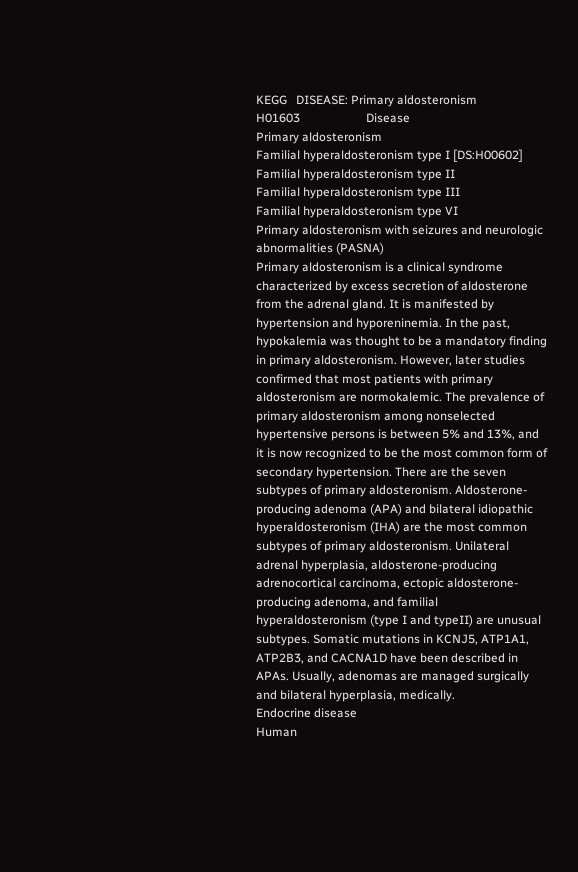KEGG   DISEASE: Primary aldosteronism
H01603                      Disease
Primary aldosteronism
Familial hyperaldosteronism type I [DS:H00602]
Familial hyperaldosteronism type II
Familial hyperaldosteronism type III
Familial hyperaldosteronism type VI
Primary aldosteronism with seizures and neurologic abnormalities (PASNA)
Primary aldosteronism is a clinical syndrome characterized by excess secretion of aldosterone from the adrenal gland. It is manifested by hypertension and hyporeninemia. In the past, hypokalemia was thought to be a mandatory finding in primary aldosteronism. However, later studies confirmed that most patients with primary aldosteronism are normokalemic. The prevalence of primary aldosteronism among nonselected hypertensive persons is between 5% and 13%, and it is now recognized to be the most common form of secondary hypertension. There are the seven subtypes of primary aldosteronism. Aldosterone-producing adenoma (APA) and bilateral idiopathic hyperaldosteronism (IHA) are the most common subtypes of primary aldosteronism. Unilateral adrenal hyperplasia, aldosterone-producing adrenocortical carcinoma, ectopic aldosterone-producing adenoma, and familial hyperaldosteronism (type I and typeII) are unusual subtypes. Somatic mutations in KCNJ5, ATP1A1, ATP2B3, and CACNA1D have been described in APAs. Usually, adenomas are managed surgically and bilateral hyperplasia, medically.
Endocrine disease
Human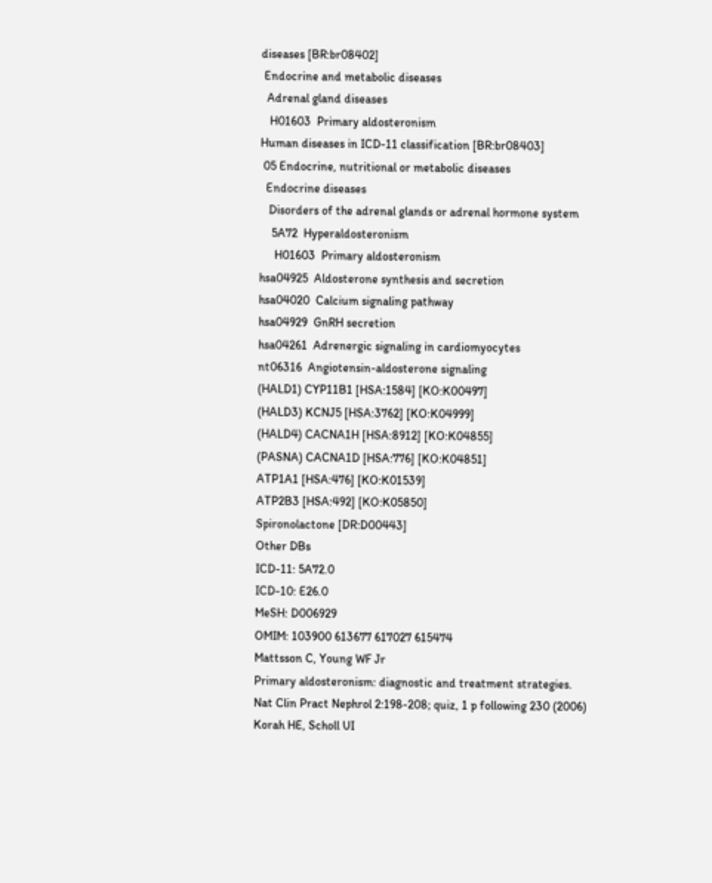diseases [BR:br08402]
 Endocrine and metabolic diseases
  Adrenal gland diseases
   H01603  Primary aldosteronism
Human diseases in ICD-11 classification [BR:br08403]
 05 Endocrine, nutritional or metabolic diseases
  Endocrine diseases
   Disorders of the adrenal glands or adrenal hormone system
    5A72  Hyperaldosteronism
     H01603  Primary aldosteronism
hsa04925  Aldosterone synthesis and secretion
hsa04020  Calcium signaling pathway
hsa04929  GnRH secretion
hsa04261  Adrenergic signaling in cardiomyocytes
nt06316  Angiotensin-aldosterone signaling
(HALD1) CYP11B1 [HSA:1584] [KO:K00497]
(HALD3) KCNJ5 [HSA:3762] [KO:K04999]
(HALD4) CACNA1H [HSA:8912] [KO:K04855]
(PASNA) CACNA1D [HSA:776] [KO:K04851]
ATP1A1 [HSA:476] [KO:K01539]
ATP2B3 [HSA:492] [KO:K05850]
Spironolactone [DR:D00443]
Other DBs
ICD-11: 5A72.0
ICD-10: E26.0
MeSH: D006929
OMIM: 103900 613677 617027 615474
Mattsson C, Young WF Jr
Primary aldosteronism: diagnostic and treatment strategies.
Nat Clin Pract Nephrol 2:198-208; quiz, 1 p following 230 (2006)
Korah HE, Scholl UI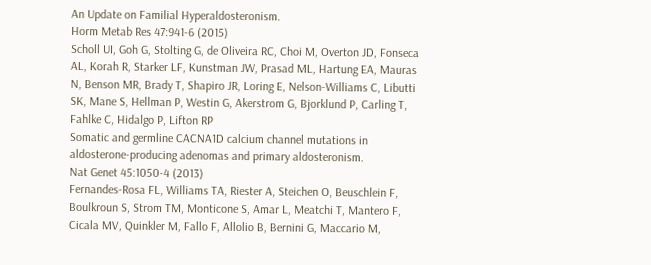An Update on Familial Hyperaldosteronism.
Horm Metab Res 47:941-6 (2015)
Scholl UI, Goh G, Stolting G, de Oliveira RC, Choi M, Overton JD, Fonseca AL, Korah R, Starker LF, Kunstman JW, Prasad ML, Hartung EA, Mauras N, Benson MR, Brady T, Shapiro JR, Loring E, Nelson-Williams C, Libutti SK, Mane S, Hellman P, Westin G, Akerstrom G, Bjorklund P, Carling T, Fahlke C, Hidalgo P, Lifton RP
Somatic and germline CACNA1D calcium channel mutations in aldosterone-producing adenomas and primary aldosteronism.
Nat Genet 45:1050-4 (2013)
Fernandes-Rosa FL, Williams TA, Riester A, Steichen O, Beuschlein F, Boulkroun S, Strom TM, Monticone S, Amar L, Meatchi T, Mantero F, Cicala MV, Quinkler M, Fallo F, Allolio B, Bernini G, Maccario M,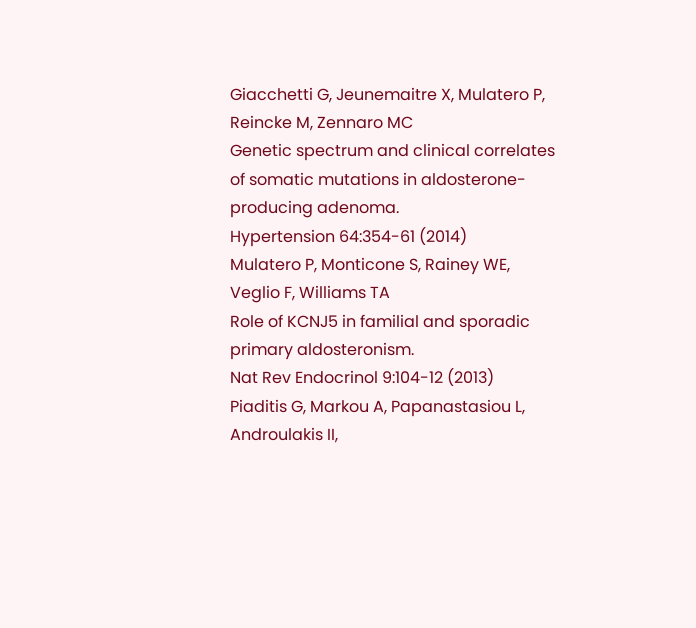Giacchetti G, Jeunemaitre X, Mulatero P, Reincke M, Zennaro MC
Genetic spectrum and clinical correlates of somatic mutations in aldosterone-producing adenoma.
Hypertension 64:354-61 (2014)
Mulatero P, Monticone S, Rainey WE, Veglio F, Williams TA
Role of KCNJ5 in familial and sporadic primary aldosteronism.
Nat Rev Endocrinol 9:104-12 (2013)
Piaditis G, Markou A, Papanastasiou L, Androulakis II,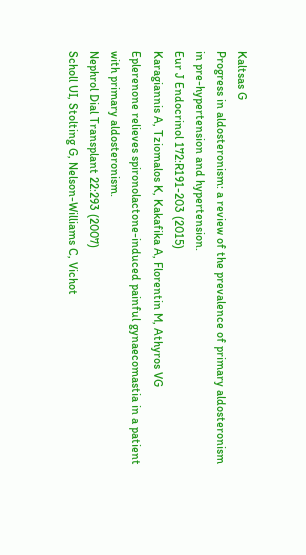Kaltsas G
Progress in aldosteronism: a review of the prevalence of primary aldosteronism in pre-hypertension and hypertension.
Eur J Endocrinol 172:R191-203 (2015)
Karagiannis A, Tziomalos K, Kakafika A, Florentin M, Athyros VG
Eplerenone relieves spironolactone-induced painful gynaecomastia in a patient with primary aldosteronism.
Nephrol Dial Transplant 22:293 (2007)
Scholl UI, Stolting G, Nelson-Williams C, Vichot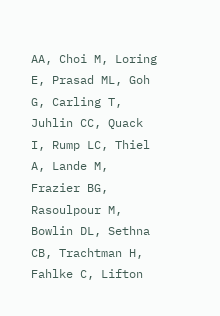AA, Choi M, Loring E, Prasad ML, Goh G, Carling T, Juhlin CC, Quack I, Rump LC, Thiel A, Lande M, Frazier BG, Rasoulpour M, Bowlin DL, Sethna CB, Trachtman H, Fahlke C, Lifton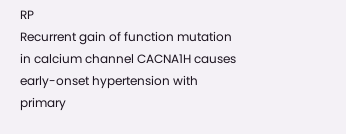RP
Recurrent gain of function mutation in calcium channel CACNA1H causes early-onset hypertension with primary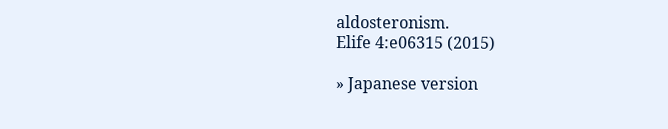aldosteronism.
Elife 4:e06315 (2015)

» Japanese version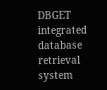DBGET integrated database retrieval system